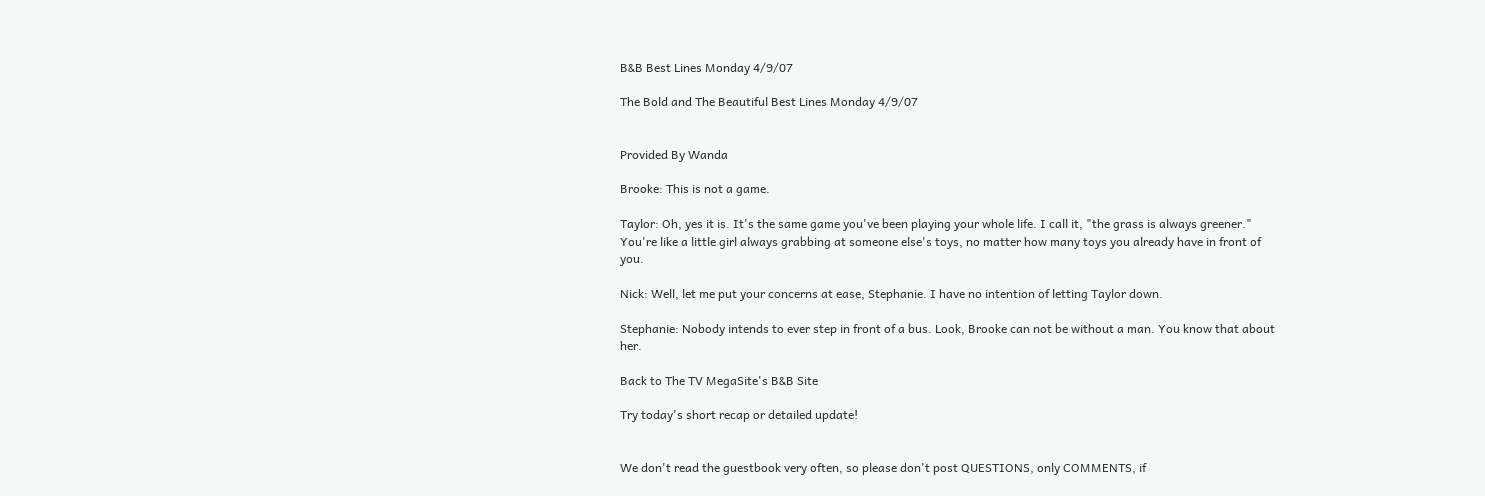B&B Best Lines Monday 4/9/07

The Bold and The Beautiful Best Lines Monday 4/9/07


Provided By Wanda

Brooke: This is not a game.

Taylor: Oh, yes it is. It's the same game you've been playing your whole life. I call it, "the grass is always greener." You're like a little girl always grabbing at someone else's toys, no matter how many toys you already have in front of you.

Nick: Well, let me put your concerns at ease, Stephanie. I have no intention of letting Taylor down.

Stephanie: Nobody intends to ever step in front of a bus. Look, Brooke can not be without a man. You know that about her.

Back to The TV MegaSite's B&B Site

Try today's short recap or detailed update!


We don't read the guestbook very often, so please don't post QUESTIONS, only COMMENTS, if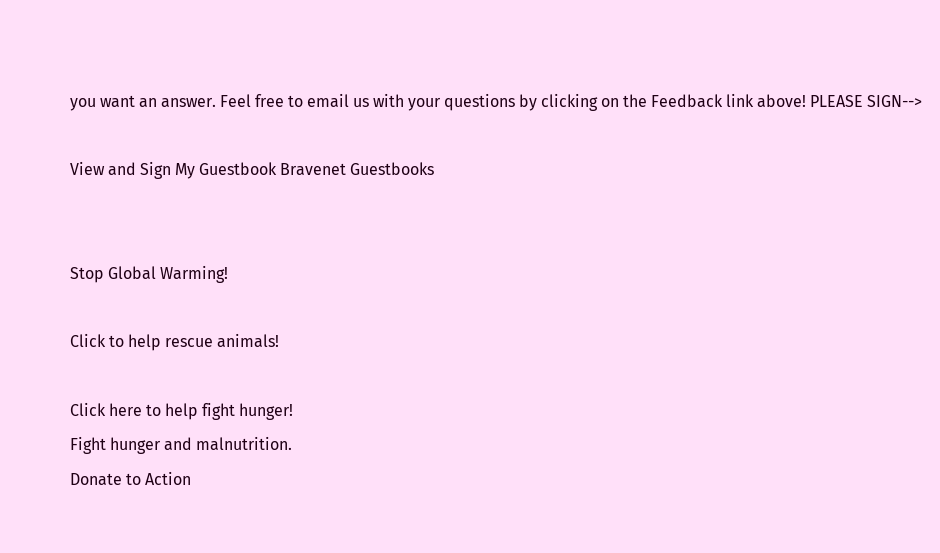you want an answer. Feel free to email us with your questions by clicking on the Feedback link above! PLEASE SIGN-->

View and Sign My Guestbook Bravenet Guestbooks


Stop Global Warming!

Click to help rescue animals!

Click here to help fight hunger!
Fight hunger and malnutrition.
Donate to Action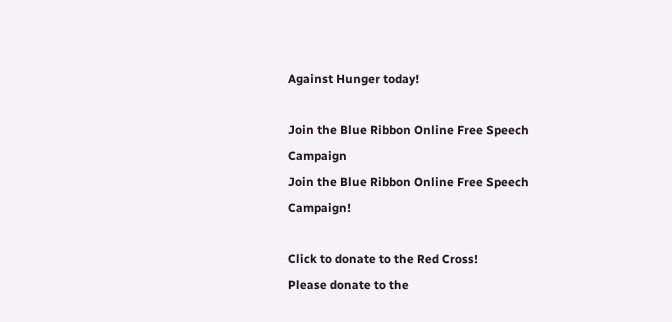Against Hunger today!

Join the Blue Ribbon Online Free Speech Campaign
Join the Blue Ribbon Online Free Speech Campaign!

Click to donate to the Red Cross!
Please donate to the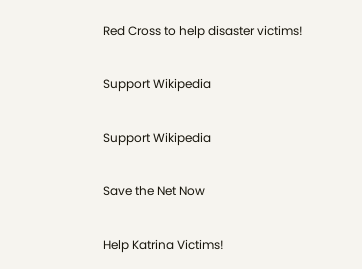Red Cross to help disaster victims!

Support Wikipedia

Support Wikipedia

Save the Net Now

Help Katrina Victims!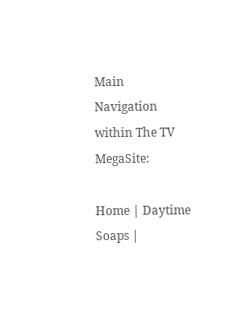Main Navigation within The TV MegaSite:

Home | Daytime Soaps |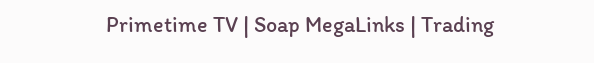Primetime TV | Soap MegaLinks | Trading